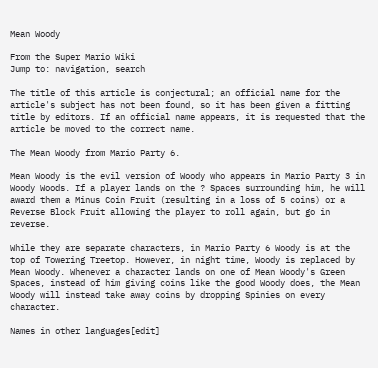Mean Woody

From the Super Mario Wiki
Jump to: navigation, search

The title of this article is conjectural; an official name for the article's subject has not been found, so it has been given a fitting title by editors. If an official name appears, it is requested that the article be moved to the correct name.

The Mean Woody from Mario Party 6.

Mean Woody is the evil version of Woody who appears in Mario Party 3 in Woody Woods. If a player lands on the ? Spaces surrounding him, he will award them a Minus Coin Fruit (resulting in a loss of 5 coins) or a Reverse Block Fruit allowing the player to roll again, but go in reverse.

While they are separate characters, in Mario Party 6 Woody is at the top of Towering Treetop. However, in night time, Woody is replaced by Mean Woody. Whenever a character lands on one of Mean Woody's Green Spaces, instead of him giving coins like the good Woody does, the Mean Woody will instead take away coins by dropping Spinies on every character.

Names in other languages[edit]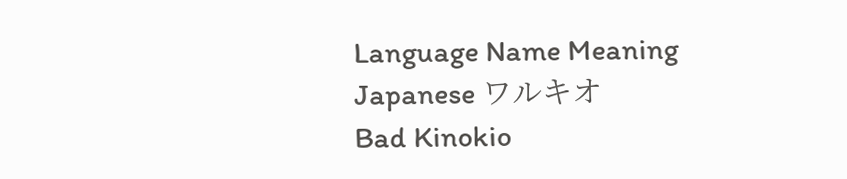Language Name Meaning
Japanese ワルキオ
Bad Kinokio